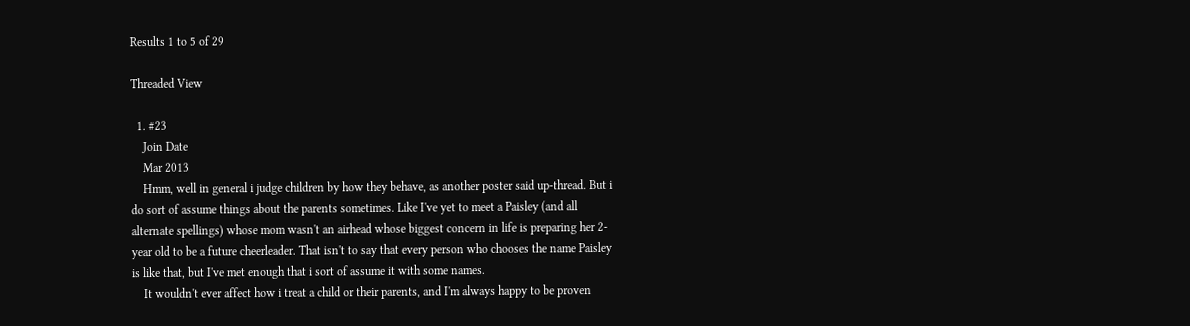Results 1 to 5 of 29

Threaded View

  1. #23
    Join Date
    Mar 2013
    Hmm, well in general i judge children by how they behave, as another poster said up-thread. But i do sort of assume things about the parents sometimes. Like I've yet to meet a Paisley (and all alternate spellings) whose mom wasn't an airhead whose biggest concern in life is preparing her 2-year old to be a future cheerleader. That isn't to say that every person who chooses the name Paisley is like that, but I've met enough that i sort of assume it with some names.
    It wouldn't ever affect how i treat a child or their parents, and I'm always happy to be proven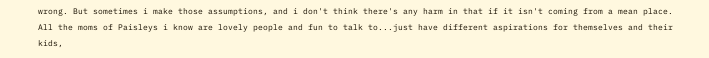wrong. But sometimes i make those assumptions, and i don't think there's any harm in that if it isn't coming from a mean place. All the moms of Paisleys i know are lovely people and fun to talk to...just have different aspirations for themselves and their kids,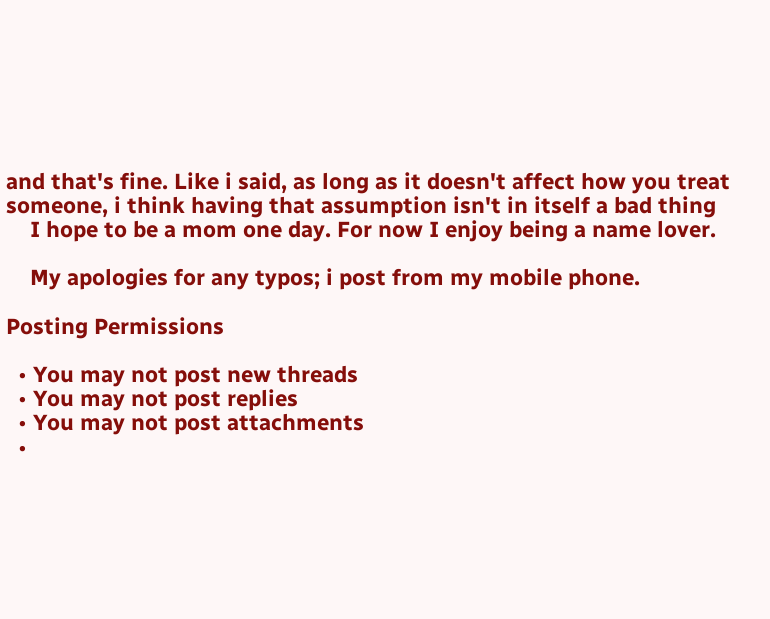and that's fine. Like i said, as long as it doesn't affect how you treat someone, i think having that assumption isn't in itself a bad thing
    I hope to be a mom one day. For now I enjoy being a name lover.

    My apologies for any typos; i post from my mobile phone.

Posting Permissions

  • You may not post new threads
  • You may not post replies
  • You may not post attachments
  •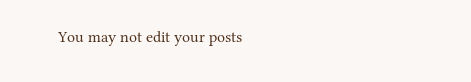You may not edit your posts